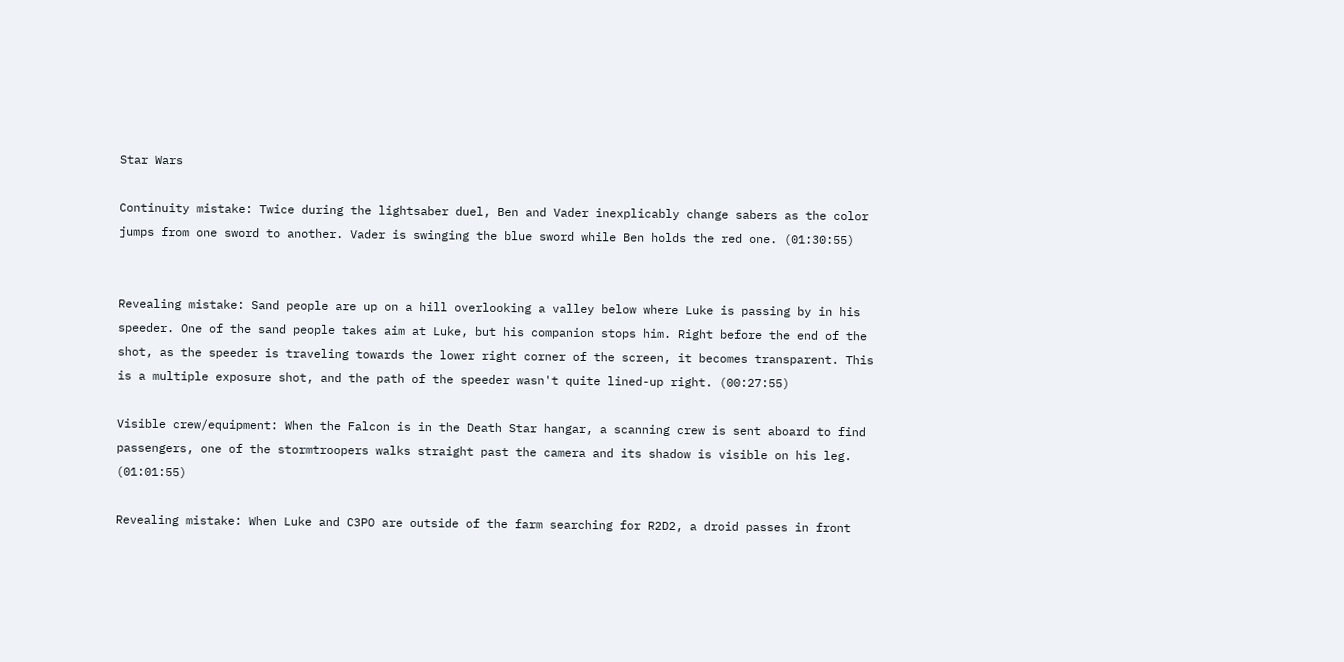Star Wars

Continuity mistake: Twice during the lightsaber duel, Ben and Vader inexplicably change sabers as the color jumps from one sword to another. Vader is swinging the blue sword while Ben holds the red one. (01:30:55)


Revealing mistake: Sand people are up on a hill overlooking a valley below where Luke is passing by in his speeder. One of the sand people takes aim at Luke, but his companion stops him. Right before the end of the shot, as the speeder is traveling towards the lower right corner of the screen, it becomes transparent. This is a multiple exposure shot, and the path of the speeder wasn't quite lined-up right. (00:27:55)

Visible crew/equipment: When the Falcon is in the Death Star hangar, a scanning crew is sent aboard to find passengers, one of the stormtroopers walks straight past the camera and its shadow is visible on his leg. (01:01:55)

Revealing mistake: When Luke and C3PO are outside of the farm searching for R2D2, a droid passes in front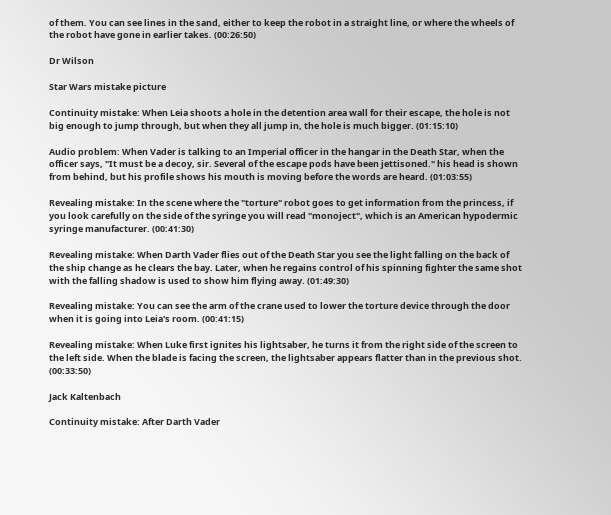of them. You can see lines in the sand, either to keep the robot in a straight line, or where the wheels of the robot have gone in earlier takes. (00:26:50)

Dr Wilson

Star Wars mistake picture

Continuity mistake: When Leia shoots a hole in the detention area wall for their escape, the hole is not big enough to jump through, but when they all jump in, the hole is much bigger. (01:15:10)

Audio problem: When Vader is talking to an Imperial officer in the hangar in the Death Star, when the officer says, "It must be a decoy, sir. Several of the escape pods have been jettisoned." his head is shown from behind, but his profile shows his mouth is moving before the words are heard. (01:03:55)

Revealing mistake: In the scene where the "torture" robot goes to get information from the princess, if you look carefully on the side of the syringe you will read "monoject", which is an American hypodermic syringe manufacturer. (00:41:30)

Revealing mistake: When Darth Vader flies out of the Death Star you see the light falling on the back of the ship change as he clears the bay. Later, when he regains control of his spinning fighter the same shot with the falling shadow is used to show him flying away. (01:49:30)

Revealing mistake: You can see the arm of the crane used to lower the torture device through the door when it is going into Leia's room. (00:41:15)

Revealing mistake: When Luke first ignites his lightsaber, he turns it from the right side of the screen to the left side. When the blade is facing the screen, the lightsaber appears flatter than in the previous shot. (00:33:50)

Jack Kaltenbach

Continuity mistake: After Darth Vader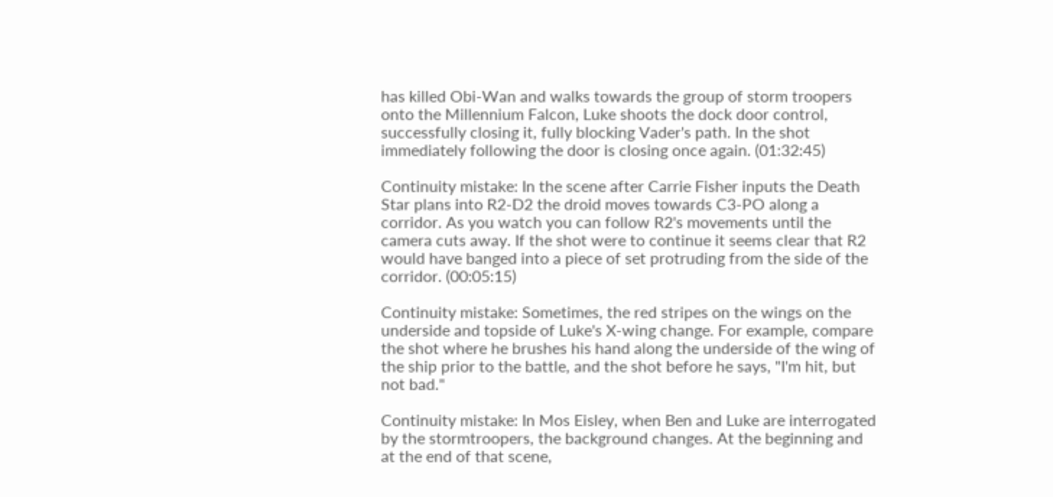has killed Obi-Wan and walks towards the group of storm troopers onto the Millennium Falcon, Luke shoots the dock door control, successfully closing it, fully blocking Vader's path. In the shot immediately following the door is closing once again. (01:32:45)

Continuity mistake: In the scene after Carrie Fisher inputs the Death Star plans into R2-D2 the droid moves towards C3-PO along a corridor. As you watch you can follow R2's movements until the camera cuts away. If the shot were to continue it seems clear that R2 would have banged into a piece of set protruding from the side of the corridor. (00:05:15)

Continuity mistake: Sometimes, the red stripes on the wings on the underside and topside of Luke's X-wing change. For example, compare the shot where he brushes his hand along the underside of the wing of the ship prior to the battle, and the shot before he says, "I'm hit, but not bad."

Continuity mistake: In Mos Eisley, when Ben and Luke are interrogated by the stormtroopers, the background changes. At the beginning and at the end of that scene,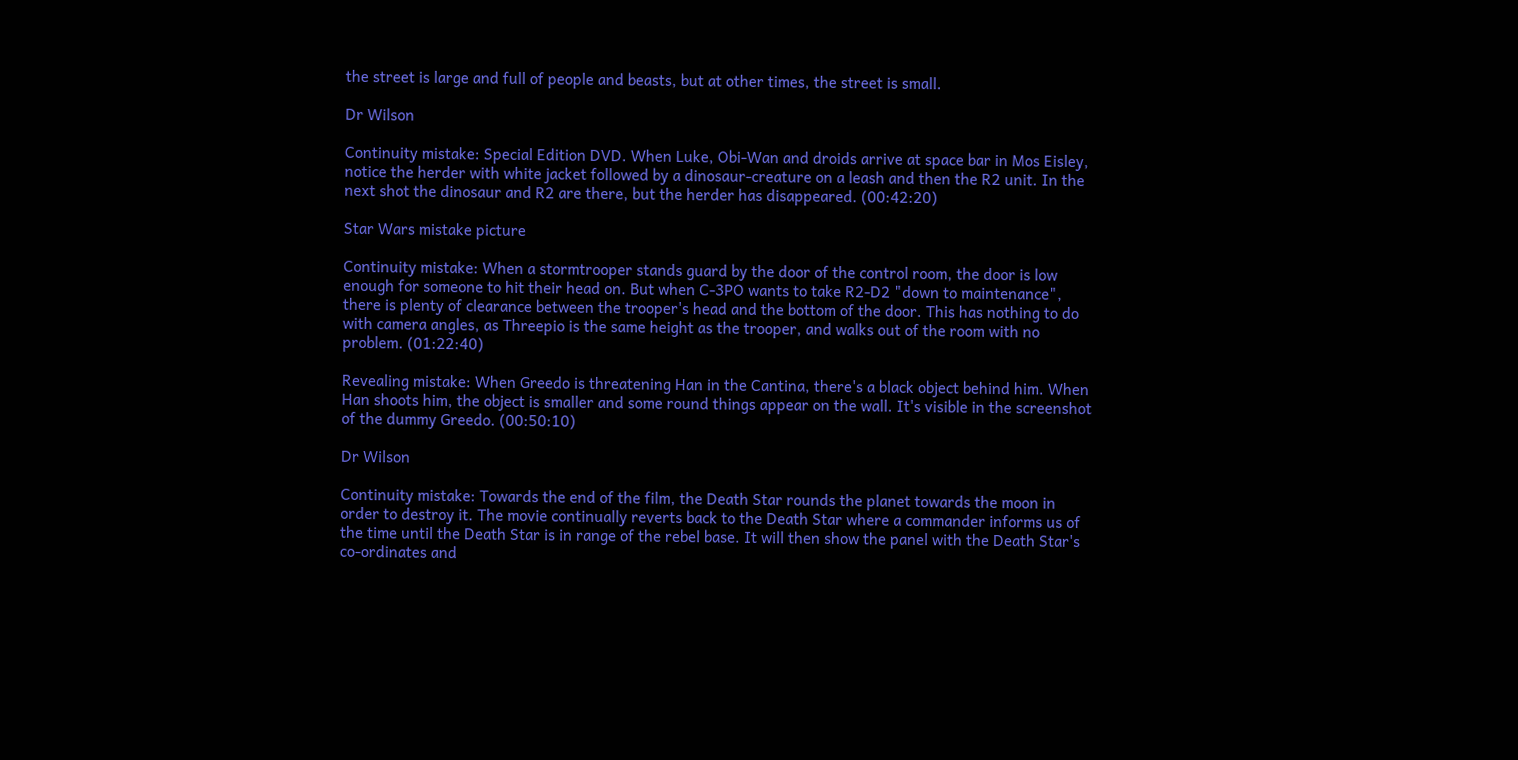the street is large and full of people and beasts, but at other times, the street is small.

Dr Wilson

Continuity mistake: Special Edition DVD. When Luke, Obi-Wan and droids arrive at space bar in Mos Eisley, notice the herder with white jacket followed by a dinosaur-creature on a leash and then the R2 unit. In the next shot the dinosaur and R2 are there, but the herder has disappeared. (00:42:20)

Star Wars mistake picture

Continuity mistake: When a stormtrooper stands guard by the door of the control room, the door is low enough for someone to hit their head on. But when C-3PO wants to take R2-D2 "down to maintenance", there is plenty of clearance between the trooper's head and the bottom of the door. This has nothing to do with camera angles, as Threepio is the same height as the trooper, and walks out of the room with no problem. (01:22:40)

Revealing mistake: When Greedo is threatening Han in the Cantina, there's a black object behind him. When Han shoots him, the object is smaller and some round things appear on the wall. It's visible in the screenshot of the dummy Greedo. (00:50:10)

Dr Wilson

Continuity mistake: Towards the end of the film, the Death Star rounds the planet towards the moon in order to destroy it. The movie continually reverts back to the Death Star where a commander informs us of the time until the Death Star is in range of the rebel base. It will then show the panel with the Death Star's co-ordinates and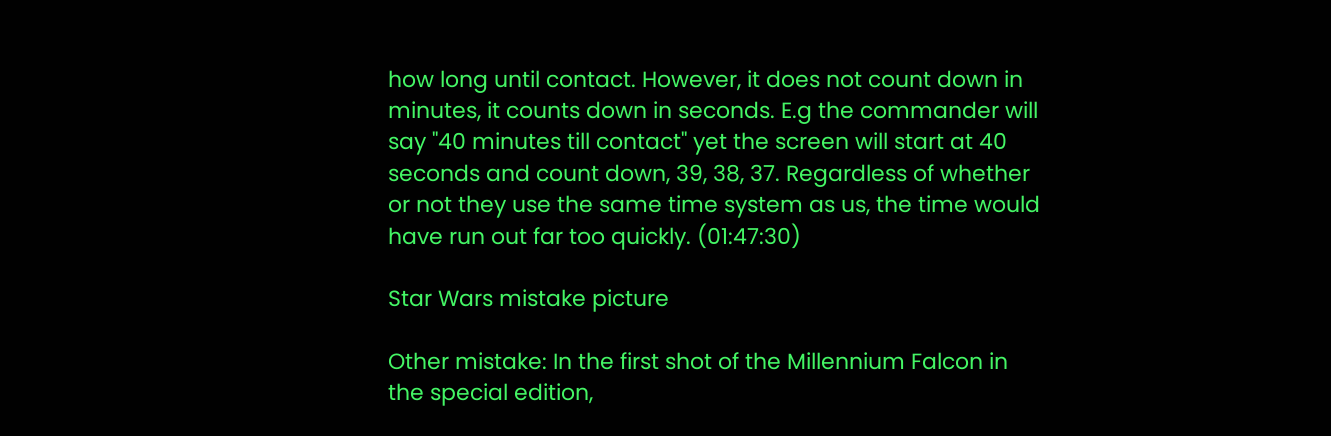how long until contact. However, it does not count down in minutes, it counts down in seconds. E.g the commander will say "40 minutes till contact" yet the screen will start at 40 seconds and count down, 39, 38, 37. Regardless of whether or not they use the same time system as us, the time would have run out far too quickly. (01:47:30)

Star Wars mistake picture

Other mistake: In the first shot of the Millennium Falcon in the special edition,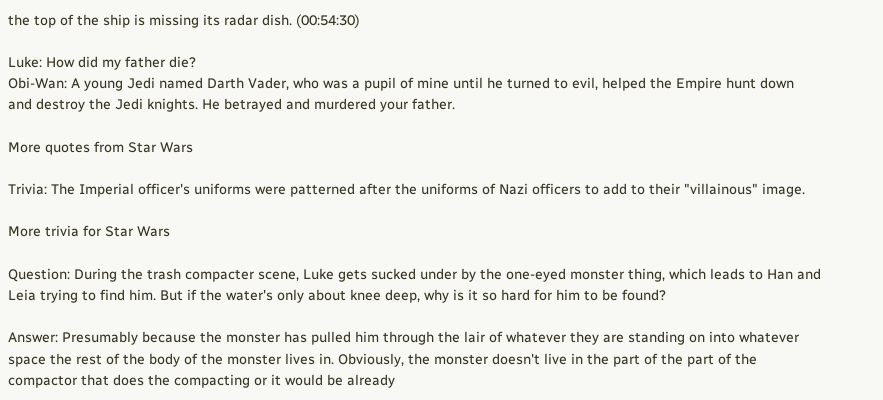the top of the ship is missing its radar dish. (00:54:30)

Luke: How did my father die?
Obi-Wan: A young Jedi named Darth Vader, who was a pupil of mine until he turned to evil, helped the Empire hunt down and destroy the Jedi knights. He betrayed and murdered your father.

More quotes from Star Wars

Trivia: The Imperial officer's uniforms were patterned after the uniforms of Nazi officers to add to their "villainous" image.

More trivia for Star Wars

Question: During the trash compacter scene, Luke gets sucked under by the one-eyed monster thing, which leads to Han and Leia trying to find him. But if the water's only about knee deep, why is it so hard for him to be found?

Answer: Presumably because the monster has pulled him through the lair of whatever they are standing on into whatever space the rest of the body of the monster lives in. Obviously, the monster doesn't live in the part of the part of the compactor that does the compacting or it would be already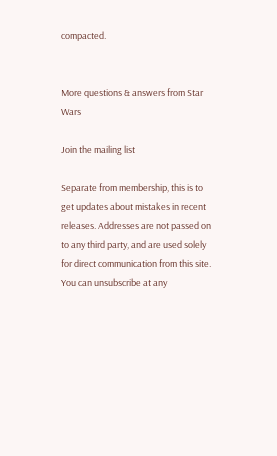compacted.


More questions & answers from Star Wars

Join the mailing list

Separate from membership, this is to get updates about mistakes in recent releases. Addresses are not passed on to any third party, and are used solely for direct communication from this site. You can unsubscribe at any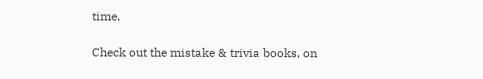time.

Check out the mistake & trivia books, on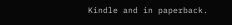Kindle and in paperback.